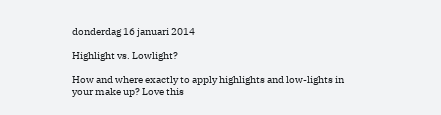donderdag 16 januari 2014

Highlight vs. Lowlight?

How and where exactly to apply highlights and low-lights in your make up? Love this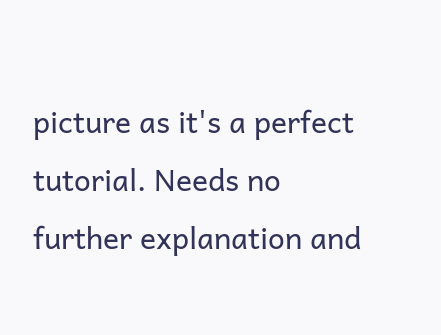picture as it's a perfect tutorial. Needs no further explanation and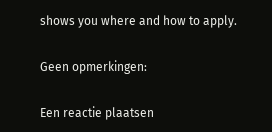shows you where and how to apply.

Geen opmerkingen:

Een reactie plaatsen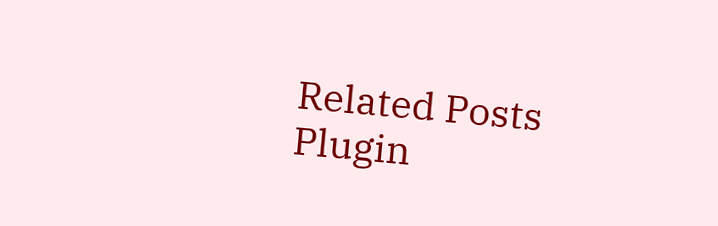Related Posts Plugin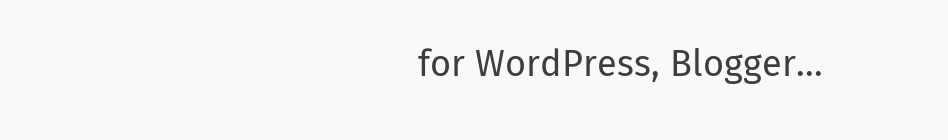for WordPress, Blogger...